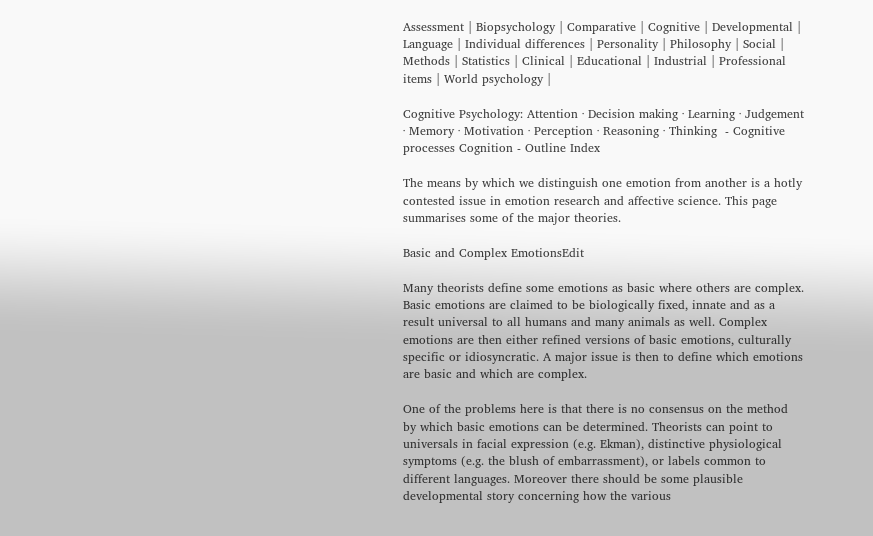Assessment | Biopsychology | Comparative | Cognitive | Developmental | Language | Individual differences | Personality | Philosophy | Social |
Methods | Statistics | Clinical | Educational | Industrial | Professional items | World psychology |

Cognitive Psychology: Attention · Decision making · Learning · Judgement · Memory · Motivation · Perception · Reasoning · Thinking  - Cognitive processes Cognition - Outline Index

The means by which we distinguish one emotion from another is a hotly contested issue in emotion research and affective science. This page summarises some of the major theories.

Basic and Complex EmotionsEdit

Many theorists define some emotions as basic where others are complex. Basic emotions are claimed to be biologically fixed, innate and as a result universal to all humans and many animals as well. Complex emotions are then either refined versions of basic emotions, culturally specific or idiosyncratic. A major issue is then to define which emotions are basic and which are complex.

One of the problems here is that there is no consensus on the method by which basic emotions can be determined. Theorists can point to universals in facial expression (e.g. Ekman), distinctive physiological symptoms (e.g. the blush of embarrassment), or labels common to different languages. Moreover there should be some plausible developmental story concerning how the various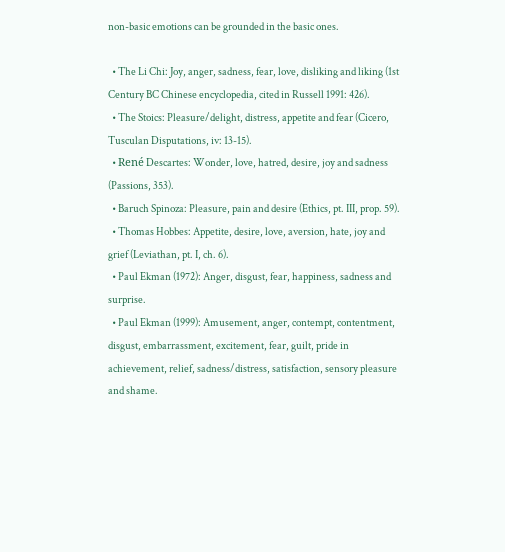non-basic emotions can be grounded in the basic ones.

  • The Li Chi: Joy, anger, sadness, fear, love, disliking and liking (1st Century BC Chinese encyclopedia, cited in Russell 1991: 426).
  • The Stoics: Pleasure/delight, distress, appetite and fear (Cicero, Tusculan Disputations, iv: 13-15).
  • René Descartes: Wonder, love, hatred, desire, joy and sadness (Passions, 353).
  • Baruch Spinoza: Pleasure, pain and desire (Ethics, pt. III, prop. 59).
  • Thomas Hobbes: Appetite, desire, love, aversion, hate, joy and grief (Leviathan, pt. I, ch. 6).
  • Paul Ekman (1972): Anger, disgust, fear, happiness, sadness and surprise.
  • Paul Ekman (1999): Amusement, anger, contempt, contentment, disgust, embarrassment, excitement, fear, guilt, pride in achievement, relief, sadness/distress, satisfaction, sensory pleasure and shame.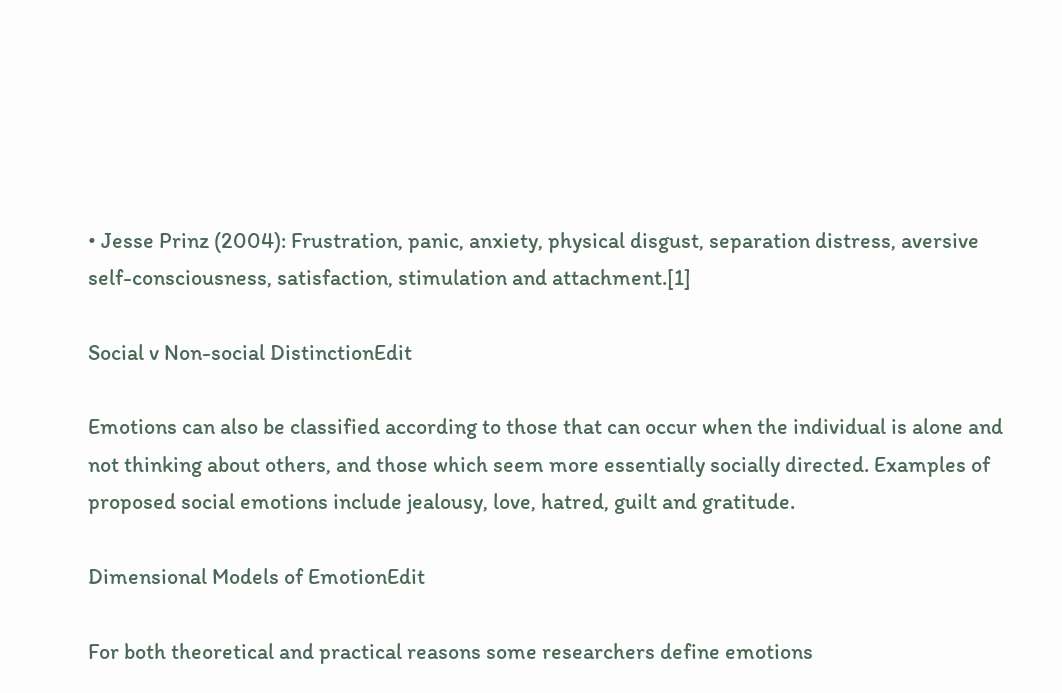• Jesse Prinz (2004): Frustration, panic, anxiety, physical disgust, separation distress, aversive self-consciousness, satisfaction, stimulation and attachment.[1]

Social v Non-social DistinctionEdit

Emotions can also be classified according to those that can occur when the individual is alone and not thinking about others, and those which seem more essentially socially directed. Examples of proposed social emotions include jealousy, love, hatred, guilt and gratitude.

Dimensional Models of EmotionEdit

For both theoretical and practical reasons some researchers define emotions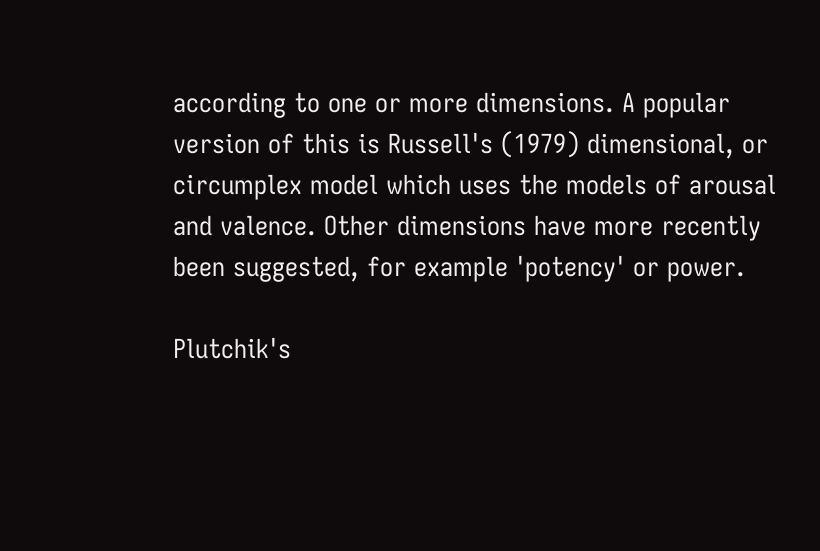according to one or more dimensions. A popular version of this is Russell's (1979) dimensional, or circumplex model which uses the models of arousal and valence. Other dimensions have more recently been suggested, for example 'potency' or power.

Plutchik's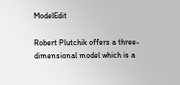ModelEdit

Robert Plutchik offers a three-dimensional model which is a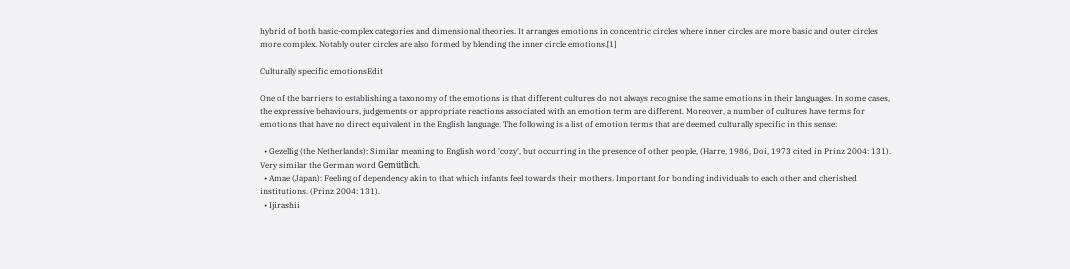hybrid of both basic-complex categories and dimensional theories. It arranges emotions in concentric circles where inner circles are more basic and outer circles more complex. Notably outer circles are also formed by blending the inner circle emotions.[1]

Culturally specific emotionsEdit

One of the barriers to establishing a taxonomy of the emotions is that different cultures do not always recognise the same emotions in their languages. In some cases, the expressive behaviours, judgements or appropriate reactions associated with an emotion term are different. Moreover, a number of cultures have terms for emotions that have no direct equivalent in the English language. The following is a list of emotion terms that are deemed culturally specific in this sense:

  • Gezellig (the Netherlands): Similar meaning to English word 'cozy', but occurring in the presence of other people, (Harre, 1986, Doi, 1973 cited in Prinz 2004: 131). Very similar the German word Gemütlich.
  • Amae (Japan): Feeling of dependency akin to that which infants feel towards their mothers. Important for bonding individuals to each other and cherished institutions. (Prinz 2004: 131).
  • Ijirashii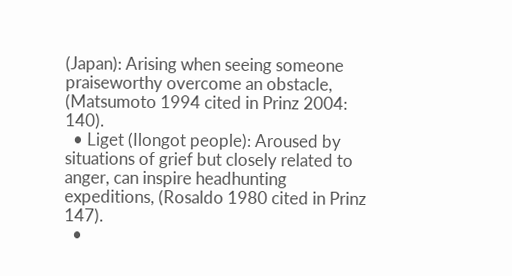(Japan): Arising when seeing someone praiseworthy overcome an obstacle, (Matsumoto 1994 cited in Prinz 2004: 140).
  • Liget (Ilongot people): Aroused by situations of grief but closely related to anger, can inspire headhunting expeditions, (Rosaldo 1980 cited in Prinz 147).
  •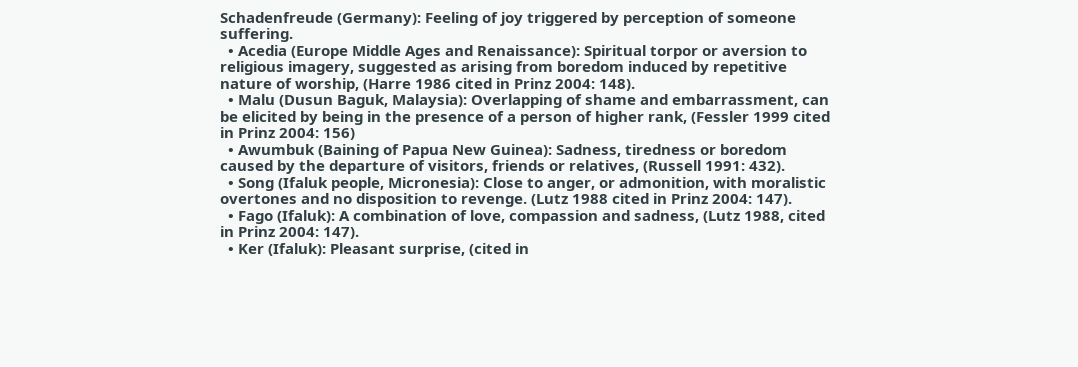Schadenfreude (Germany): Feeling of joy triggered by perception of someone suffering.
  • Acedia (Europe Middle Ages and Renaissance): Spiritual torpor or aversion to religious imagery, suggested as arising from boredom induced by repetitive nature of worship, (Harre 1986 cited in Prinz 2004: 148).
  • Malu (Dusun Baguk, Malaysia): Overlapping of shame and embarrassment, can be elicited by being in the presence of a person of higher rank, (Fessler 1999 cited in Prinz 2004: 156)
  • Awumbuk (Baining of Papua New Guinea): Sadness, tiredness or boredom caused by the departure of visitors, friends or relatives, (Russell 1991: 432).
  • Song (Ifaluk people, Micronesia): Close to anger, or admonition, with moralistic overtones and no disposition to revenge. (Lutz 1988 cited in Prinz 2004: 147).
  • Fago (Ifaluk): A combination of love, compassion and sadness, (Lutz 1988, cited in Prinz 2004: 147).
  • Ker (Ifaluk): Pleasant surprise, (cited in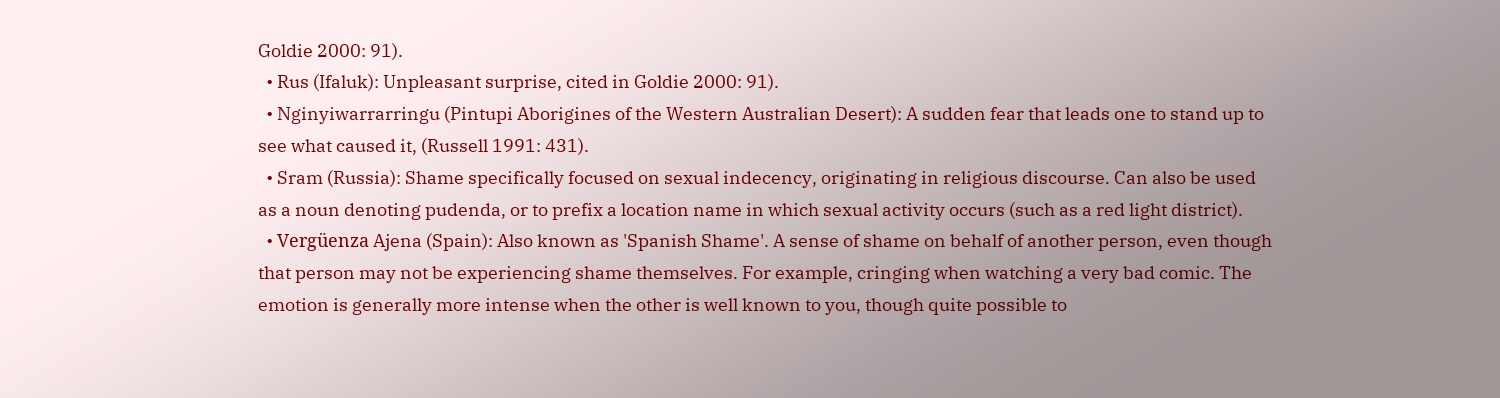Goldie 2000: 91).
  • Rus (Ifaluk): Unpleasant surprise, cited in Goldie 2000: 91).
  • Nginyiwarrarringu (Pintupi Aborigines of the Western Australian Desert): A sudden fear that leads one to stand up to see what caused it, (Russell 1991: 431).
  • Sram (Russia): Shame specifically focused on sexual indecency, originating in religious discourse. Can also be used as a noun denoting pudenda, or to prefix a location name in which sexual activity occurs (such as a red light district).
  • Vergüenza Ajena (Spain): Also known as 'Spanish Shame'. A sense of shame on behalf of another person, even though that person may not be experiencing shame themselves. For example, cringing when watching a very bad comic. The emotion is generally more intense when the other is well known to you, though quite possible to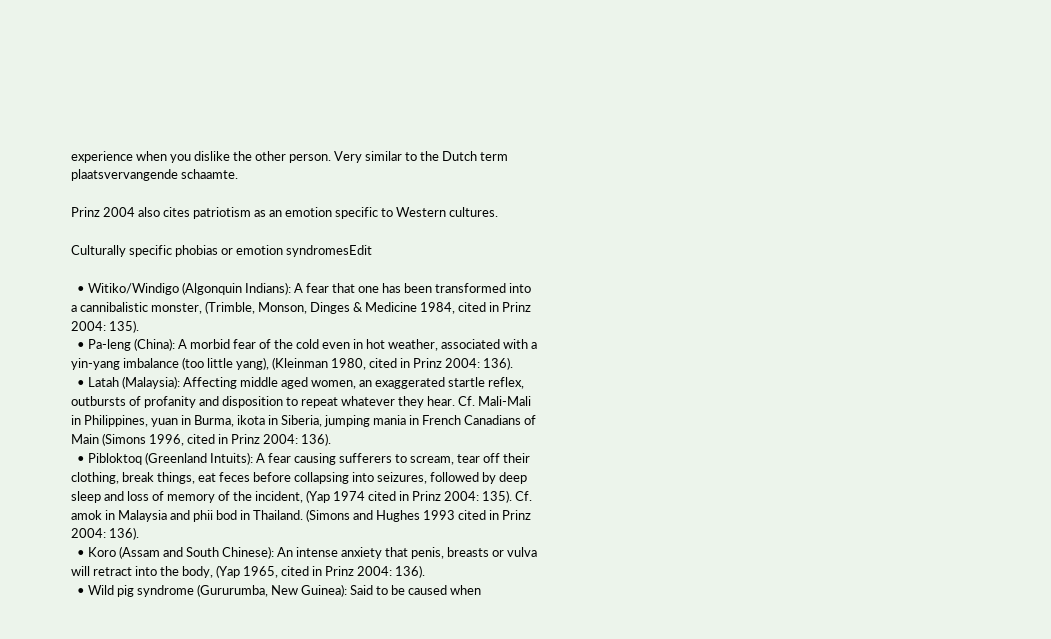experience when you dislike the other person. Very similar to the Dutch term plaatsvervangende schaamte.

Prinz 2004 also cites patriotism as an emotion specific to Western cultures.

Culturally specific phobias or emotion syndromesEdit

  • Witiko/Windigo (Algonquin Indians): A fear that one has been transformed into a cannibalistic monster, (Trimble, Monson, Dinges & Medicine 1984, cited in Prinz 2004: 135).
  • Pa-leng (China): A morbid fear of the cold even in hot weather, associated with a yin-yang imbalance (too little yang), (Kleinman 1980, cited in Prinz 2004: 136).
  • Latah (Malaysia): Affecting middle aged women, an exaggerated startle reflex, outbursts of profanity and disposition to repeat whatever they hear. Cf. Mali-Mali in Philippines, yuan in Burma, ikota in Siberia, jumping mania in French Canadians of Main (Simons 1996, cited in Prinz 2004: 136).
  • Pibloktoq (Greenland Intuits): A fear causing sufferers to scream, tear off their clothing, break things, eat feces before collapsing into seizures, followed by deep sleep and loss of memory of the incident, (Yap 1974 cited in Prinz 2004: 135). Cf. amok in Malaysia and phii bod in Thailand. (Simons and Hughes 1993 cited in Prinz 2004: 136).
  • Koro (Assam and South Chinese): An intense anxiety that penis, breasts or vulva will retract into the body, (Yap 1965, cited in Prinz 2004: 136).
  • Wild pig syndrome (Gururumba, New Guinea): Said to be caused when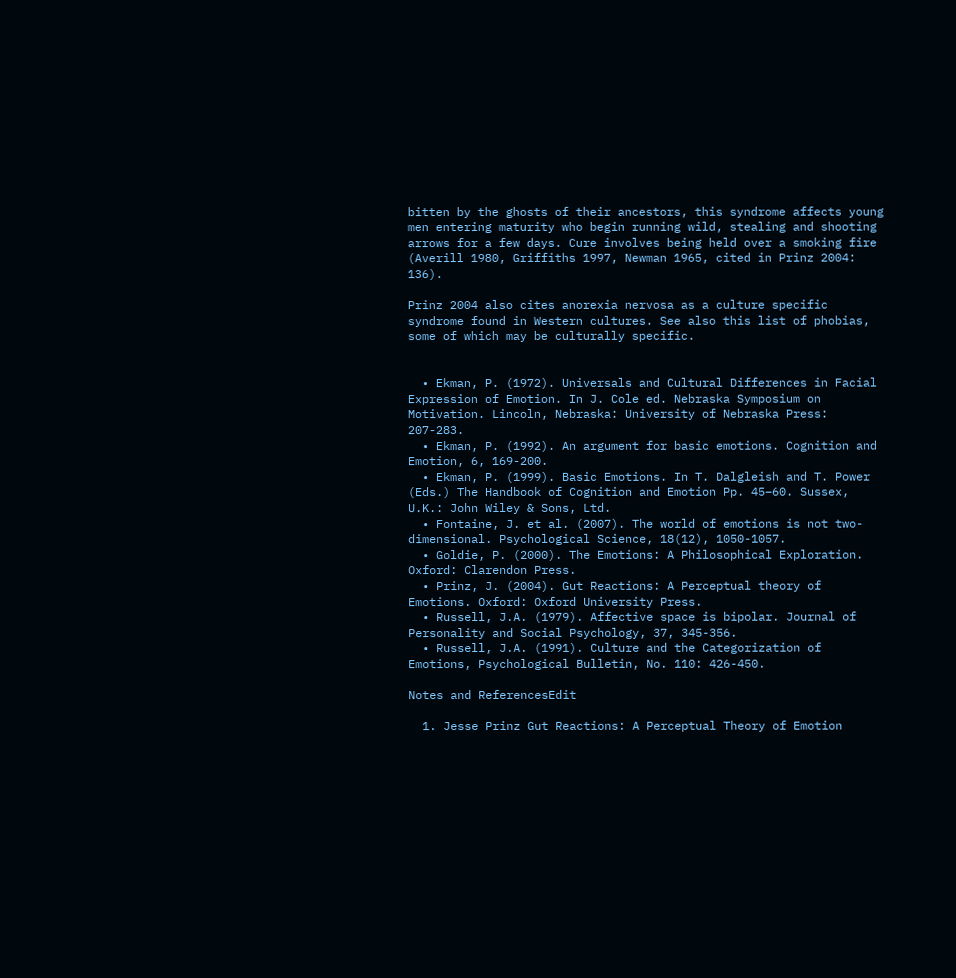bitten by the ghosts of their ancestors, this syndrome affects young men entering maturity who begin running wild, stealing and shooting arrows for a few days. Cure involves being held over a smoking fire (Averill 1980, Griffiths 1997, Newman 1965, cited in Prinz 2004: 136).

Prinz 2004 also cites anorexia nervosa as a culture specific syndrome found in Western cultures. See also this list of phobias, some of which may be culturally specific.


  • Ekman, P. (1972). Universals and Cultural Differences in Facial Expression of Emotion. In J. Cole ed. Nebraska Symposium on Motivation. Lincoln, Nebraska: University of Nebraska Press: 207-283.
  • Ekman, P. (1992). An argument for basic emotions. Cognition and Emotion, 6, 169-200.
  • Ekman, P. (1999). Basic Emotions. In T. Dalgleish and T. Power (Eds.) The Handbook of Cognition and Emotion Pp. 45–60. Sussex, U.K.: John Wiley & Sons, Ltd.
  • Fontaine, J. et al. (2007). The world of emotions is not two-dimensional. Psychological Science, 18(12), 1050-1057.
  • Goldie, P. (2000). The Emotions: A Philosophical Exploration. Oxford: Clarendon Press.
  • Prinz, J. (2004). Gut Reactions: A Perceptual theory of Emotions. Oxford: Oxford University Press.
  • Russell, J.A. (1979). Affective space is bipolar. Journal of Personality and Social Psychology, 37, 345-356.
  • Russell, J.A. (1991). Culture and the Categorization of Emotions, Psychological Bulletin, No. 110: 426-450.

Notes and ReferencesEdit

  1. Jesse Prinz Gut Reactions: A Perceptual Theory of Emotion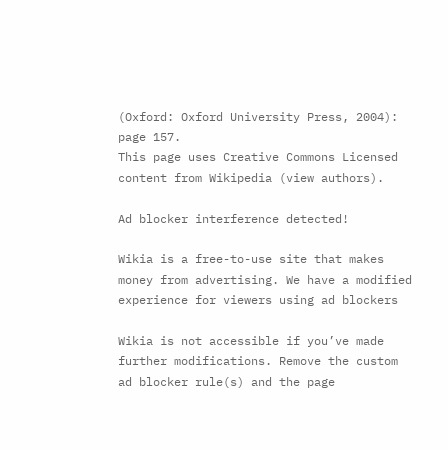(Oxford: Oxford University Press, 2004): page 157.
This page uses Creative Commons Licensed content from Wikipedia (view authors).

Ad blocker interference detected!

Wikia is a free-to-use site that makes money from advertising. We have a modified experience for viewers using ad blockers

Wikia is not accessible if you’ve made further modifications. Remove the custom ad blocker rule(s) and the page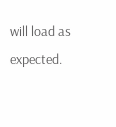will load as expected.